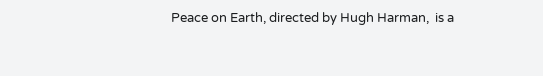Peace on Earth, directed by Hugh Harman,  is a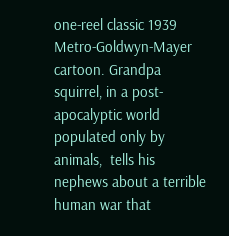one-reel classic 1939 Metro-Goldwyn-Mayer cartoon. Grandpa squirrel, in a post-apocalyptic world populated only by animals,  tells his nephews about a terrible human war that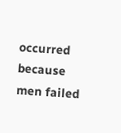occurred because men failed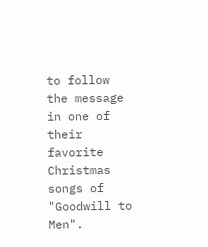to follow the message in one of their favorite Christmas songs of "Goodwill to Men".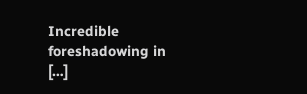Incredible foreshadowing in […]